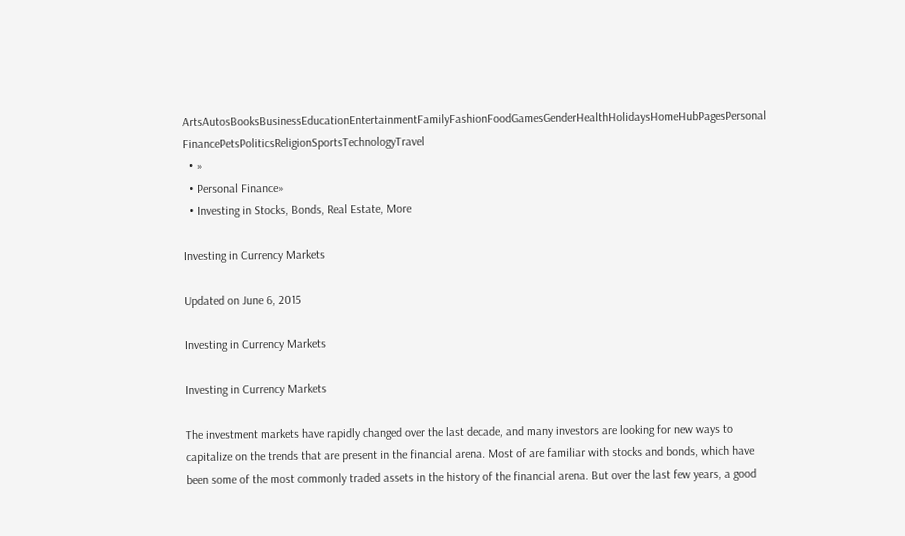ArtsAutosBooksBusinessEducationEntertainmentFamilyFashionFoodGamesGenderHealthHolidaysHomeHubPagesPersonal FinancePetsPoliticsReligionSportsTechnologyTravel
  • »
  • Personal Finance»
  • Investing in Stocks, Bonds, Real Estate, More

Investing in Currency Markets

Updated on June 6, 2015

Investing in Currency Markets

Investing in Currency Markets

The investment markets have rapidly changed over the last decade, and many investors are looking for new ways to capitalize on the trends that are present in the financial arena. Most of are familiar with stocks and bonds, which have been some of the most commonly traded assets in the history of the financial arena. But over the last few years, a good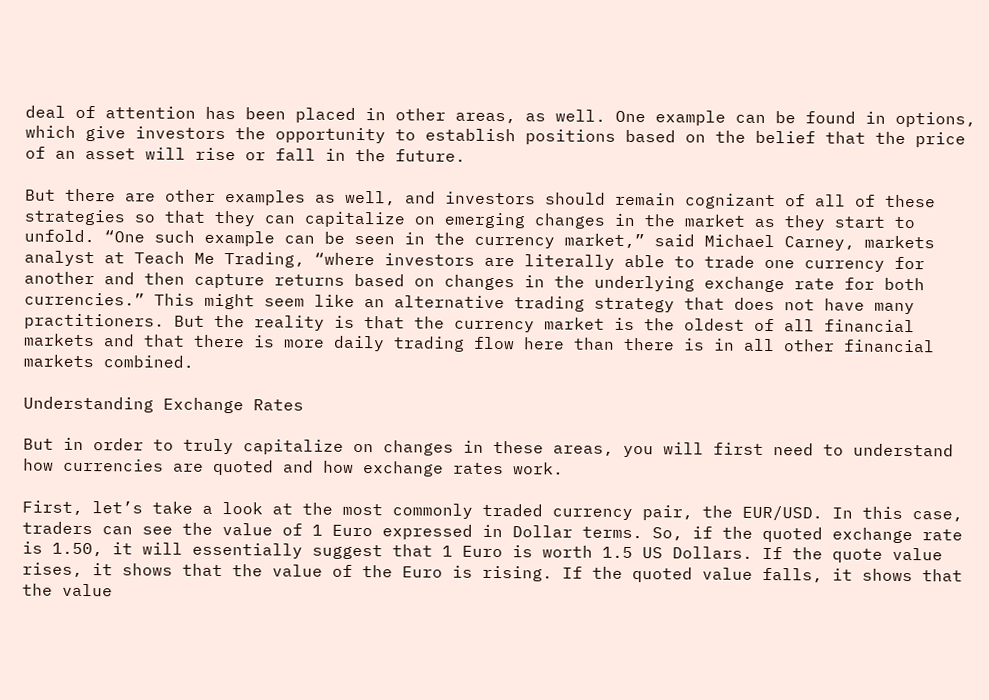deal of attention has been placed in other areas, as well. One example can be found in options, which give investors the opportunity to establish positions based on the belief that the price of an asset will rise or fall in the future.

But there are other examples as well, and investors should remain cognizant of all of these strategies so that they can capitalize on emerging changes in the market as they start to unfold. “One such example can be seen in the currency market,” said Michael Carney, markets analyst at Teach Me Trading, “where investors are literally able to trade one currency for another and then capture returns based on changes in the underlying exchange rate for both currencies.” This might seem like an alternative trading strategy that does not have many practitioners. But the reality is that the currency market is the oldest of all financial markets and that there is more daily trading flow here than there is in all other financial markets combined.

Understanding Exchange Rates

But in order to truly capitalize on changes in these areas, you will first need to understand how currencies are quoted and how exchange rates work.

First, let’s take a look at the most commonly traded currency pair, the EUR/USD. In this case, traders can see the value of 1 Euro expressed in Dollar terms. So, if the quoted exchange rate is 1.50, it will essentially suggest that 1 Euro is worth 1.5 US Dollars. If the quote value rises, it shows that the value of the Euro is rising. If the quoted value falls, it shows that the value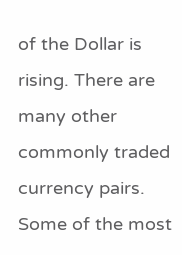of the Dollar is rising. There are many other commonly traded currency pairs. Some of the most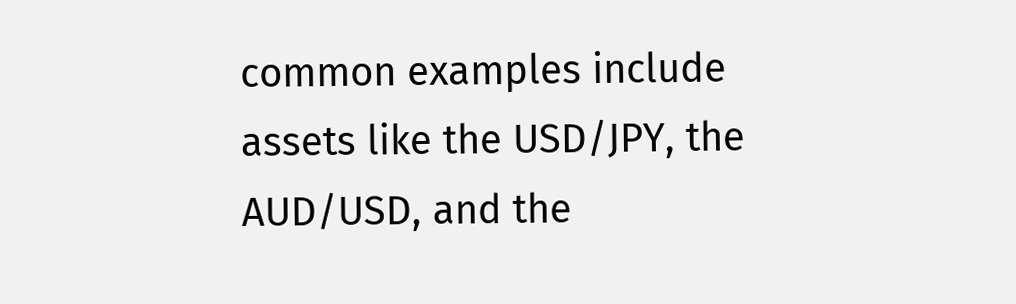common examples include assets like the USD/JPY, the AUD/USD, and the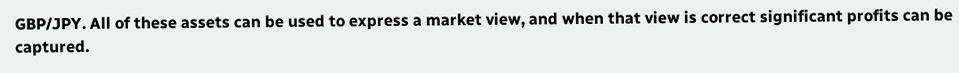GBP/JPY. All of these assets can be used to express a market view, and when that view is correct significant profits can be captured.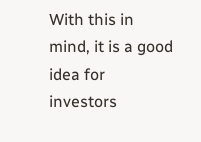With this in mind, it is a good idea for investors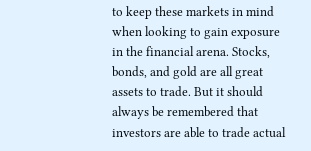to keep these markets in mind when looking to gain exposure in the financial arena. Stocks, bonds, and gold are all great assets to trade. But it should always be remembered that investors are able to trade actual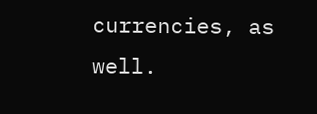currencies, as well.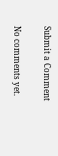Submit a Comment

No comments yet.